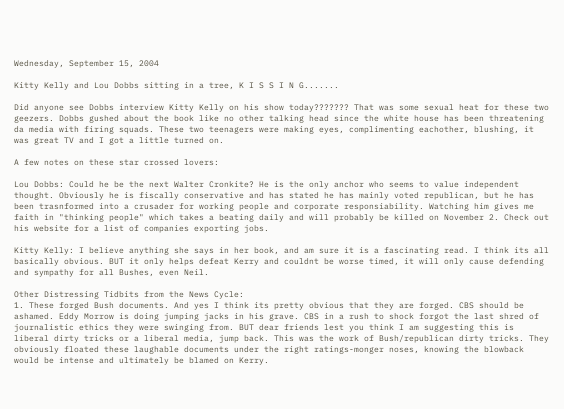Wednesday, September 15, 2004

Kitty Kelly and Lou Dobbs sitting in a tree, K I S S I N G.......

Did anyone see Dobbs interview Kitty Kelly on his show today??????? That was some sexual heat for these two geezers. Dobbs gushed about the book like no other talking head since the white house has been threatening da media with firing squads. These two teenagers were making eyes, complimenting eachother, blushing, it was great TV and I got a little turned on.

A few notes on these star crossed lovers:

Lou Dobbs: Could he be the next Walter Cronkite? He is the only anchor who seems to value independent thought. Obviously he is fiscally conservative and has stated he has mainly voted republican, but he has been trasnformed into a crusader for working people and corporate responsiability. Watching him gives me faith in "thinking people" which takes a beating daily and will probably be killed on November 2. Check out his website for a list of companies exporting jobs.

Kitty Kelly: I believe anything she says in her book, and am sure it is a fascinating read. I think its all basically obvious. BUT it only helps defeat Kerry and couldnt be worse timed, it will only cause defending and sympathy for all Bushes, even Neil.

Other Distressing Tidbits from the News Cycle:
1. These forged Bush documents. And yes I think its pretty obvious that they are forged. CBS should be ashamed. Eddy Morrow is doing jumping jacks in his grave. CBS in a rush to shock forgot the last shred of journalistic ethics they were swinging from. BUT dear friends lest you think I am suggesting this is liberal dirty tricks or a liberal media, jump back. This was the work of Bush/republican dirty tricks. They obviously floated these laughable documents under the right ratings-monger noses, knowing the blowback would be intense and ultimately be blamed on Kerry.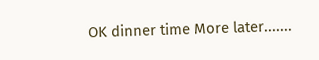OK dinner time More later.......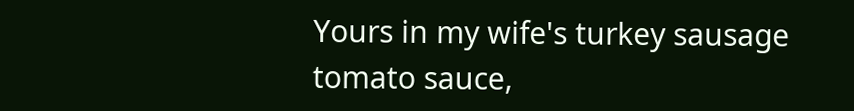Yours in my wife's turkey sausage tomato sauce,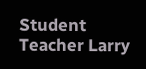Student Teacher Larry